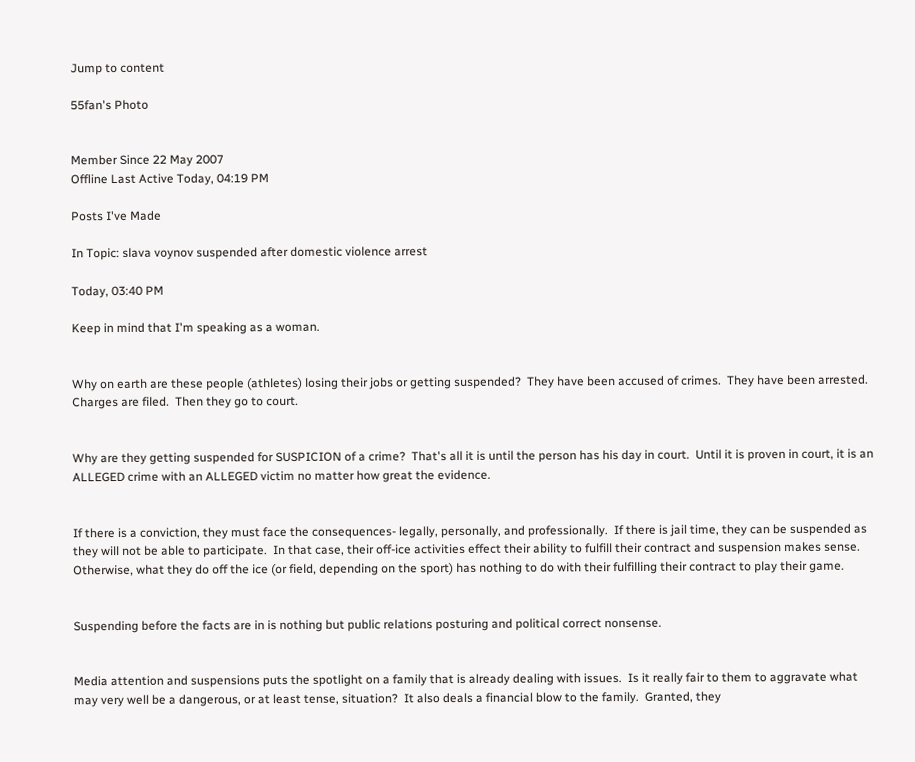Jump to content

55fan's Photo


Member Since 22 May 2007
Offline Last Active Today, 04:19 PM

Posts I've Made

In Topic: slava voynov suspended after domestic violence arrest

Today, 03:40 PM

Keep in mind that I'm speaking as a woman.


Why on earth are these people (athletes) losing their jobs or getting suspended?  They have been accused of crimes.  They have been arrested.  Charges are filed.  Then they go to court.


Why are they getting suspended for SUSPICION of a crime?  That's all it is until the person has his day in court.  Until it is proven in court, it is an ALLEGED crime with an ALLEGED victim no matter how great the evidence.


If there is a conviction, they must face the consequences- legally, personally, and professionally.  If there is jail time, they can be suspended as they will not be able to participate.  In that case, their off-ice activities effect their ability to fulfill their contract and suspension makes sense.  Otherwise, what they do off the ice (or field, depending on the sport) has nothing to do with their fulfilling their contract to play their game.


Suspending before the facts are in is nothing but public relations posturing and political correct nonsense.


Media attention and suspensions puts the spotlight on a family that is already dealing with issues.  Is it really fair to them to aggravate what may very well be a dangerous, or at least tense, situation?  It also deals a financial blow to the family.  Granted, they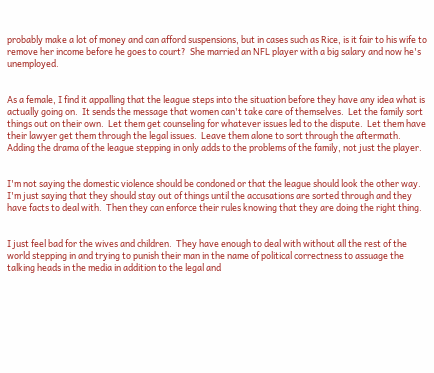probably make a lot of money and can afford suspensions, but in cases such as Rice, is it fair to his wife to remove her income before he goes to court?  She married an NFL player with a big salary and now he's unemployed.


As a female, I find it appalling that the league steps into the situation before they have any idea what is actually going on.  It sends the message that women can't take care of themselves.  Let the family sort things out on their own.  Let them get counseling for whatever issues led to the dispute.  Let them have their lawyer get them through the legal issues.  Leave them alone to sort through the aftermath.  Adding the drama of the league stepping in only adds to the problems of the family, not just the player.


I'm not saying the domestic violence should be condoned or that the league should look the other way.  I'm just saying that they should stay out of things until the accusations are sorted through and they have facts to deal with.  Then they can enforce their rules knowing that they are doing the right thing.


I just feel bad for the wives and children.  They have enough to deal with without all the rest of the world stepping in and trying to punish their man in the name of political correctness to assuage the talking heads in the media in addition to the legal and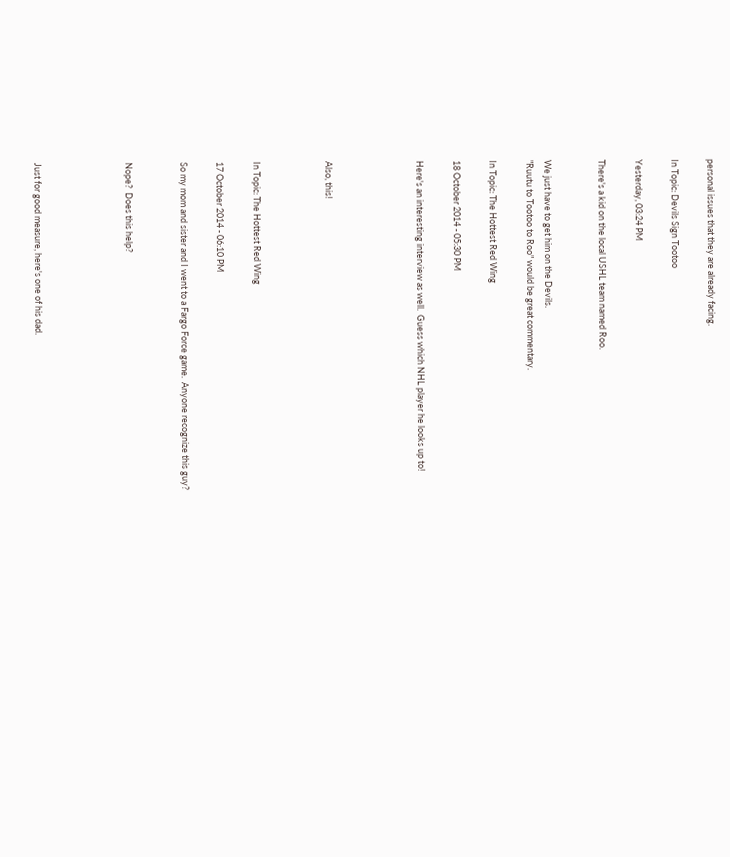personal issues that they are already facing.

In Topic: Devils Sign Tootoo

Yesterday, 03:24 PM

There's a kid on the local USHL team named Roo.


We just have to get him on the Devils.
"Ruutu to Tootoo to Roo" would be great commentary.

In Topic: The Hottest Red Wing

18 October 2014 - 05:30 PM

Here's an interesting interview as well.  Guess which NHL player he looks up to!




Also, this!



In Topic: The Hottest Red Wing

17 October 2014 - 06:10 PM

So my mom and sister and I went to a Fargo Force game.  Anyone recognize this guy?


Nope?  Does this help?




Just for good measure, here's one of his dad.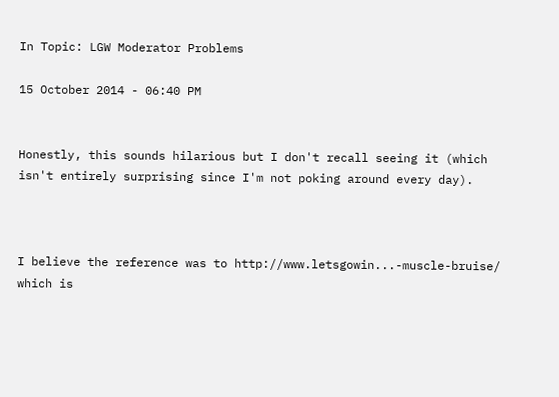In Topic: LGW Moderator Problems

15 October 2014 - 06:40 PM


Honestly, this sounds hilarious but I don't recall seeing it (which isn't entirely surprising since I'm not poking around every day).



I believe the reference was to http://www.letsgowin...-muscle-bruise/ which is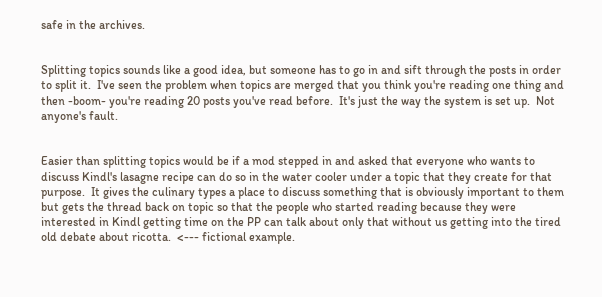safe in the archives.


Splitting topics sounds like a good idea, but someone has to go in and sift through the posts in order to split it.  I've seen the problem when topics are merged that you think you're reading one thing and then -boom- you're reading 20 posts you've read before.  It's just the way the system is set up.  Not anyone's fault.


Easier than splitting topics would be if a mod stepped in and asked that everyone who wants to discuss Kindl's lasagne recipe can do so in the water cooler under a topic that they create for that purpose.  It gives the culinary types a place to discuss something that is obviously important to them but gets the thread back on topic so that the people who started reading because they were interested in Kindl getting time on the PP can talk about only that without us getting into the tired old debate about ricotta.  <--- fictional example.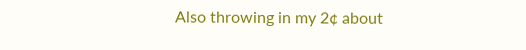Also throwing in my 2¢ about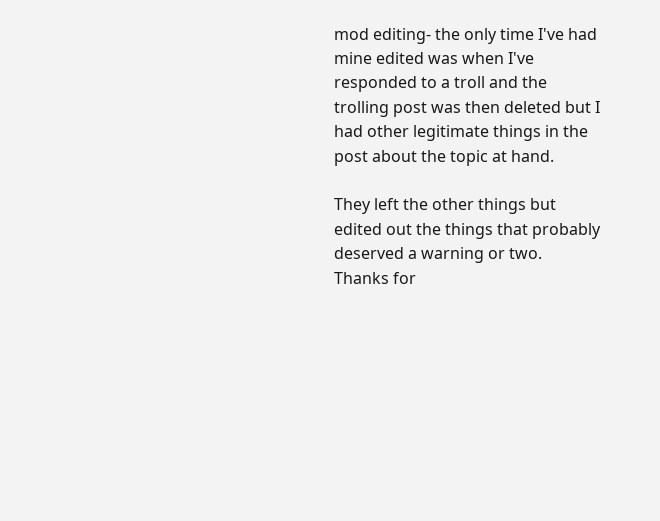mod editing- the only time I've had mine edited was when I've responded to a troll and the trolling post was then deleted but I had other legitimate things in the post about the topic at hand.

They left the other things but edited out the things that probably deserved a warning or two.  Thanks for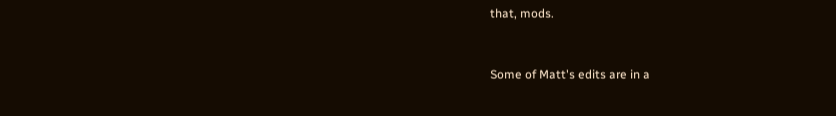that, mods.


Some of Matt's edits are in a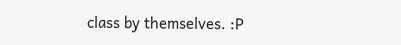class by themselves. :P